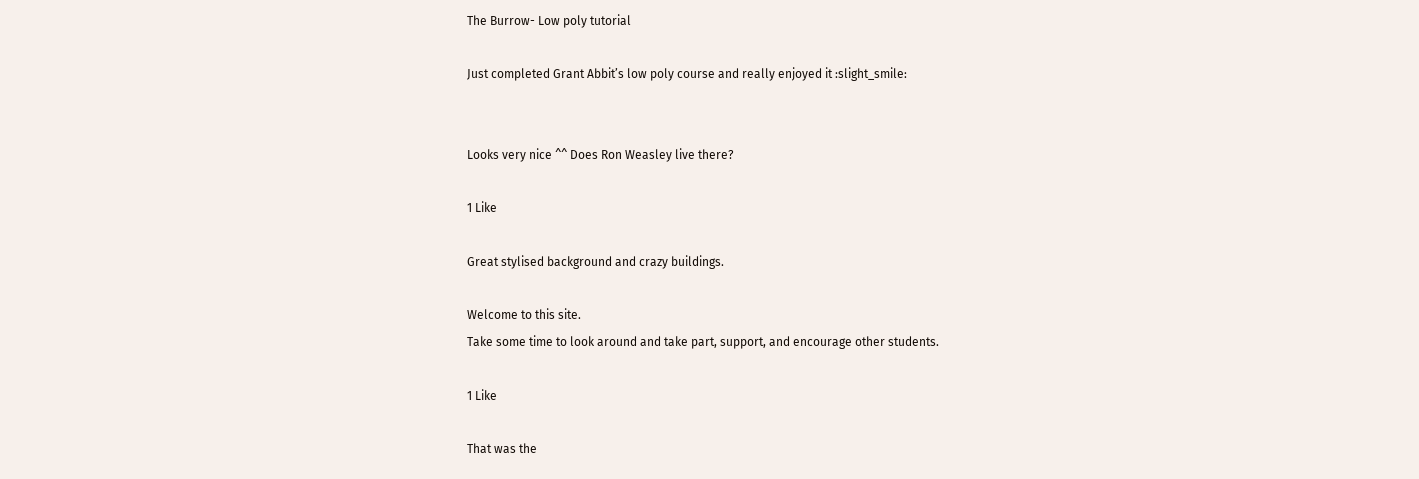The Burrow- Low poly tutorial

Just completed Grant Abbit’s low poly course and really enjoyed it :slight_smile:


Looks very nice ^^ Does Ron Weasley live there?

1 Like

Great stylised background and crazy buildings.

Welcome to this site.
Take some time to look around and take part, support, and encourage other students.

1 Like

That was the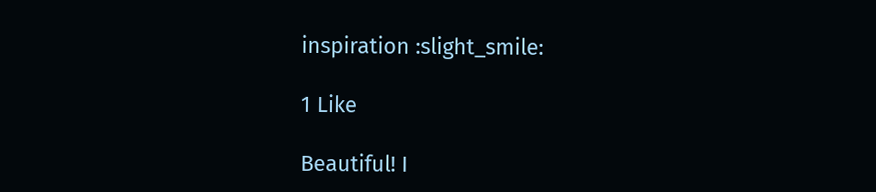inspiration :slight_smile:

1 Like

Beautiful! I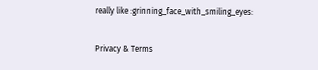really like :grinning_face_with_smiling_eyes:

Privacy & Terms